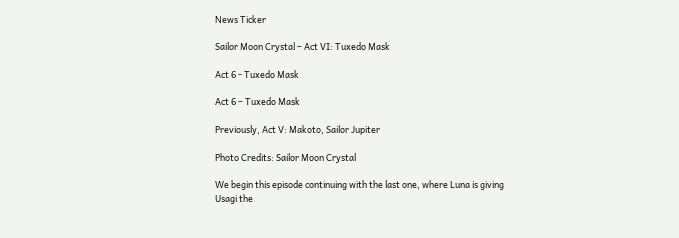News Ticker

Sailor Moon Crystal – Act VI: Tuxedo Mask

Act 6 - Tuxedo Mask

Act 6 – Tuxedo Mask

Previously, Act V: Makoto, Sailor Jupiter

Photo Credits: Sailor Moon Crystal

We begin this episode continuing with the last one, where Luna is giving Usagi the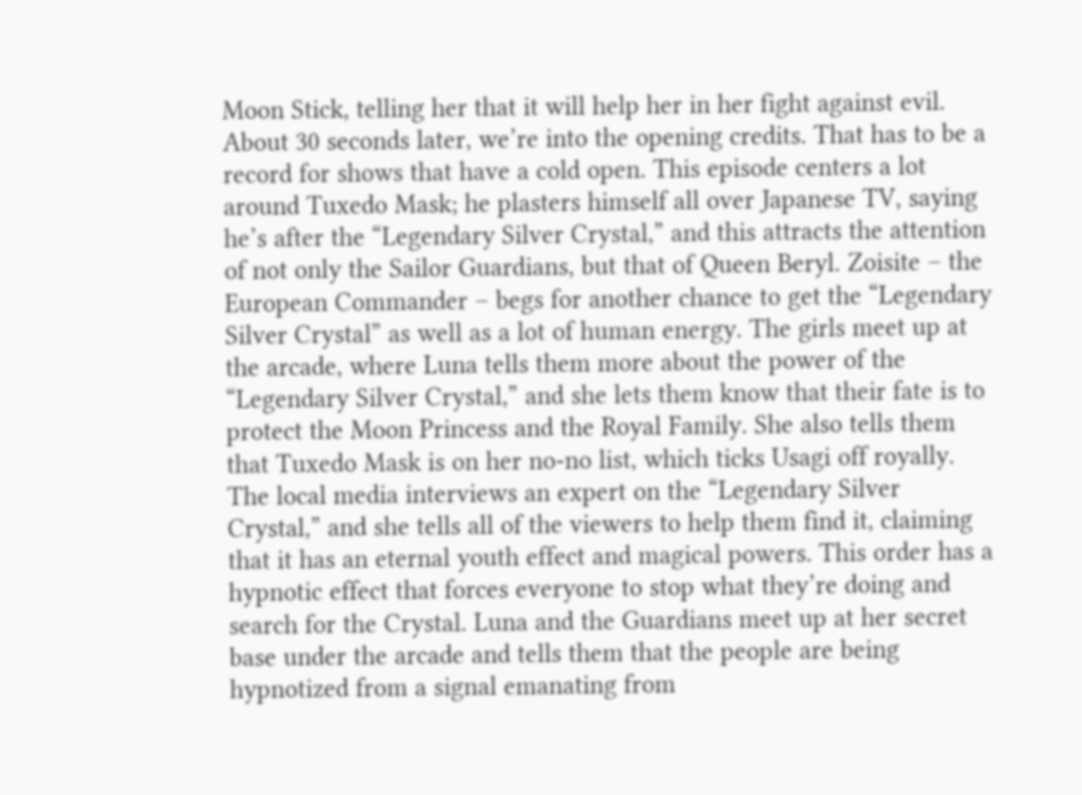Moon Stick, telling her that it will help her in her fight against evil. About 30 seconds later, we’re into the opening credits. That has to be a record for shows that have a cold open. This episode centers a lot around Tuxedo Mask; he plasters himself all over Japanese TV, saying he’s after the “Legendary Silver Crystal,” and this attracts the attention of not only the Sailor Guardians, but that of Queen Beryl. Zoisite – the European Commander – begs for another chance to get the “Legendary Silver Crystal” as well as a lot of human energy. The girls meet up at the arcade, where Luna tells them more about the power of the “Legendary Silver Crystal,” and she lets them know that their fate is to protect the Moon Princess and the Royal Family. She also tells them that Tuxedo Mask is on her no-no list, which ticks Usagi off royally. The local media interviews an expert on the “Legendary Silver Crystal,” and she tells all of the viewers to help them find it, claiming that it has an eternal youth effect and magical powers. This order has a hypnotic effect that forces everyone to stop what they’re doing and search for the Crystal. Luna and the Guardians meet up at her secret base under the arcade and tells them that the people are being hypnotized from a signal emanating from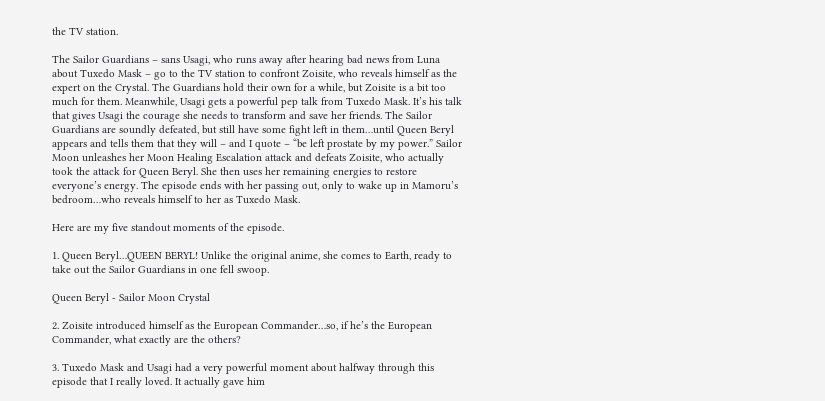the TV station.

The Sailor Guardians – sans Usagi, who runs away after hearing bad news from Luna about Tuxedo Mask – go to the TV station to confront Zoisite, who reveals himself as the expert on the Crystal. The Guardians hold their own for a while, but Zoisite is a bit too much for them. Meanwhile, Usagi gets a powerful pep talk from Tuxedo Mask. It’s his talk that gives Usagi the courage she needs to transform and save her friends. The Sailor Guardians are soundly defeated, but still have some fight left in them…until Queen Beryl appears and tells them that they will – and I quote – “be left prostate by my power.” Sailor Moon unleashes her Moon Healing Escalation attack and defeats Zoisite, who actually took the attack for Queen Beryl. She then uses her remaining energies to restore everyone’s energy. The episode ends with her passing out, only to wake up in Mamoru’s bedroom…who reveals himself to her as Tuxedo Mask.

Here are my five standout moments of the episode.

1. Queen Beryl…QUEEN BERYL! Unlike the original anime, she comes to Earth, ready to take out the Sailor Guardians in one fell swoop.

Queen Beryl - Sailor Moon Crystal

2. Zoisite introduced himself as the European Commander…so, if he’s the European Commander, what exactly are the others?

3. Tuxedo Mask and Usagi had a very powerful moment about halfway through this episode that I really loved. It actually gave him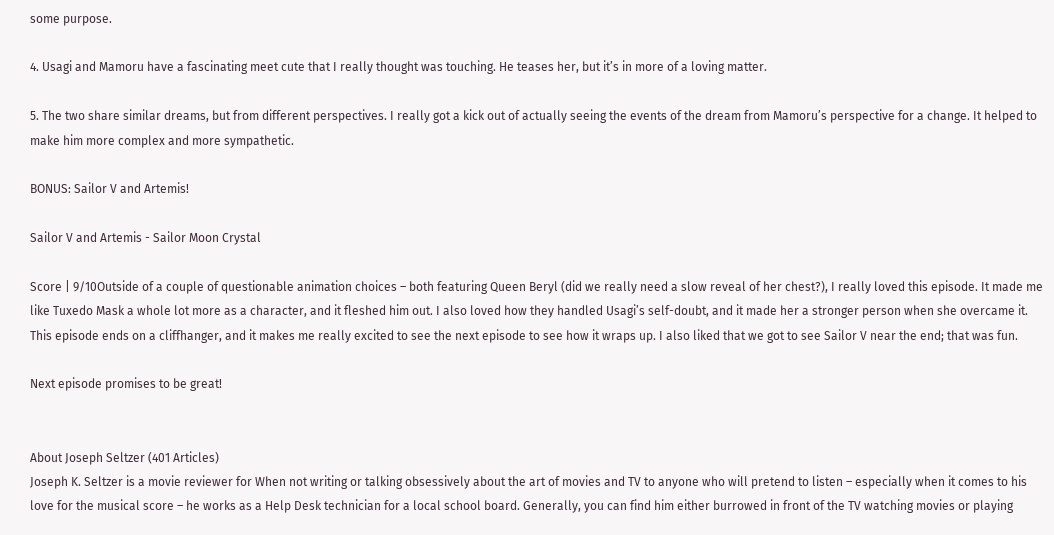some purpose.

4. Usagi and Mamoru have a fascinating meet cute that I really thought was touching. He teases her, but it’s in more of a loving matter.

5. The two share similar dreams, but from different perspectives. I really got a kick out of actually seeing the events of the dream from Mamoru’s perspective for a change. It helped to make him more complex and more sympathetic.

BONUS: Sailor V and Artemis!

Sailor V and Artemis - Sailor Moon Crystal

Score | 9/10Outside of a couple of questionable animation choices – both featuring Queen Beryl (did we really need a slow reveal of her chest?), I really loved this episode. It made me like Tuxedo Mask a whole lot more as a character, and it fleshed him out. I also loved how they handled Usagi’s self-doubt, and it made her a stronger person when she overcame it. This episode ends on a cliffhanger, and it makes me really excited to see the next episode to see how it wraps up. I also liked that we got to see Sailor V near the end; that was fun.

Next episode promises to be great!


About Joseph Seltzer (401 Articles)
Joseph K. Seltzer is a movie reviewer for When not writing or talking obsessively about the art of movies and TV to anyone who will pretend to listen – especially when it comes to his love for the musical score – he works as a Help Desk technician for a local school board. Generally, you can find him either burrowed in front of the TV watching movies or playing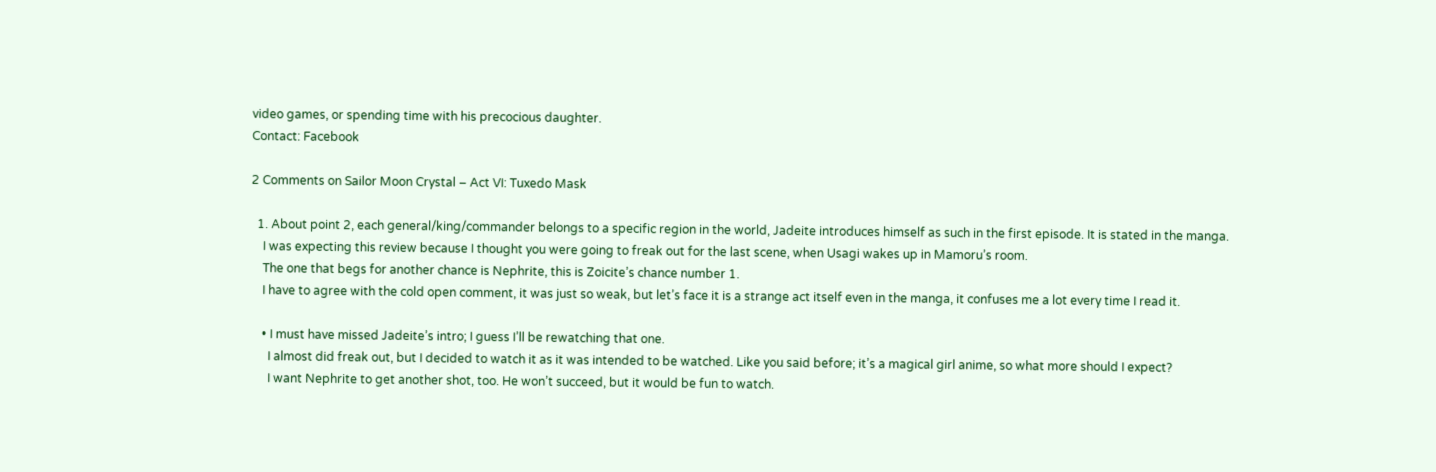video games, or spending time with his precocious daughter.
Contact: Facebook

2 Comments on Sailor Moon Crystal – Act VI: Tuxedo Mask

  1. About point 2, each general/king/commander belongs to a specific region in the world, Jadeite introduces himself as such in the first episode. It is stated in the manga.
    I was expecting this review because I thought you were going to freak out for the last scene, when Usagi wakes up in Mamoru’s room.
    The one that begs for another chance is Nephrite, this is Zoicite’s chance number 1.
    I have to agree with the cold open comment, it was just so weak, but let’s face it is a strange act itself even in the manga, it confuses me a lot every time I read it.

    • I must have missed Jadeite’s intro; I guess I’ll be rewatching that one.
      I almost did freak out, but I decided to watch it as it was intended to be watched. Like you said before; it’s a magical girl anime, so what more should I expect?
      I want Nephrite to get another shot, too. He won’t succeed, but it would be fun to watch.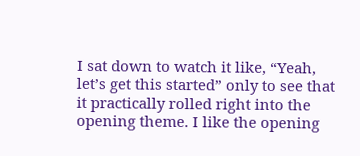I sat down to watch it like, “Yeah, let’s get this started” only to see that it practically rolled right into the opening theme. I like the opening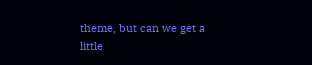theme, but can we get a little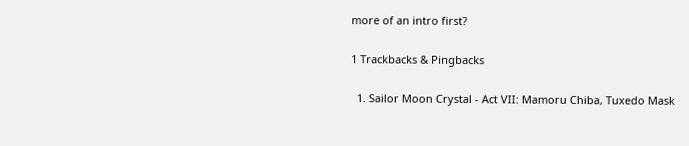more of an intro first?

1 Trackbacks & Pingbacks

  1. Sailor Moon Crystal - Act VII: Mamoru Chiba, Tuxedo Mask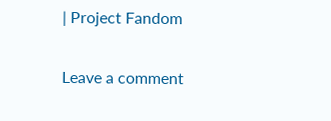| Project Fandom

Leave a comment